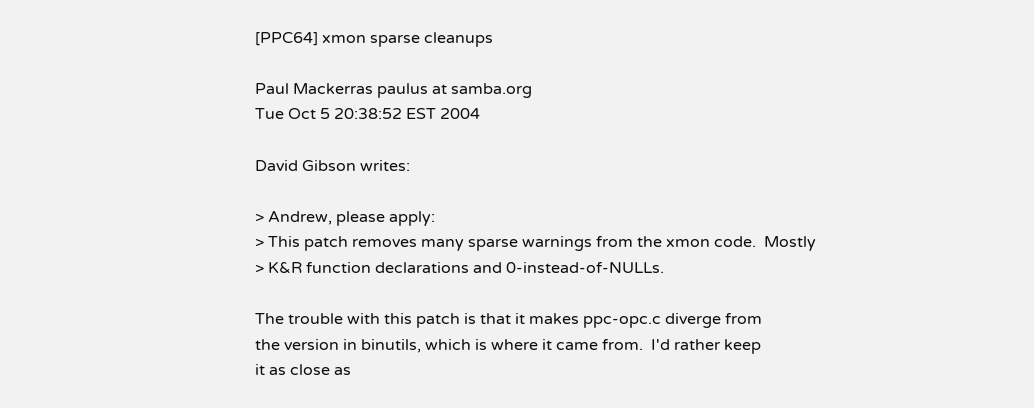[PPC64] xmon sparse cleanups

Paul Mackerras paulus at samba.org
Tue Oct 5 20:38:52 EST 2004

David Gibson writes:

> Andrew, please apply:
> This patch removes many sparse warnings from the xmon code.  Mostly
> K&R function declarations and 0-instead-of-NULLs.

The trouble with this patch is that it makes ppc-opc.c diverge from
the version in binutils, which is where it came from.  I'd rather keep
it as close as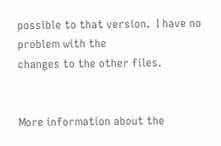possible to that version.  I have no problem with the
changes to the other files.


More information about the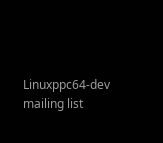Linuxppc64-dev mailing list